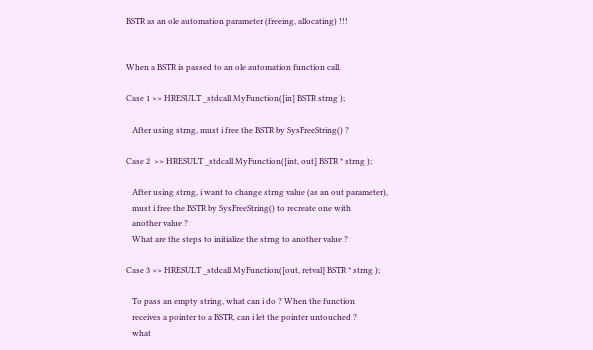BSTR as an ole automation parameter (freeing, allocating) !!!


When a BSTR is passed to an ole automation function call.

Case 1 >> HRESULT _stdcall MyFunction([in] BSTR strng );

   After using strng, must i free the BSTR by SysFreeString() ?

Case 2  >> HRESULT _stdcall MyFunction([int, out] BSTR * strng );

   After using strng, i want to change strng value (as an out parameter),
   must i free the BSTR by SysFreeString() to recreate one with
   another value ?
   What are the steps to initialize the strng to another value ?

Case 3 >> HRESULT _stdcall MyFunction([out, retval] BSTR * strng );

   To pass an empty string, what can i do ? When the function
   receives a pointer to a BSTR, can i let the pointer untouched ?
   what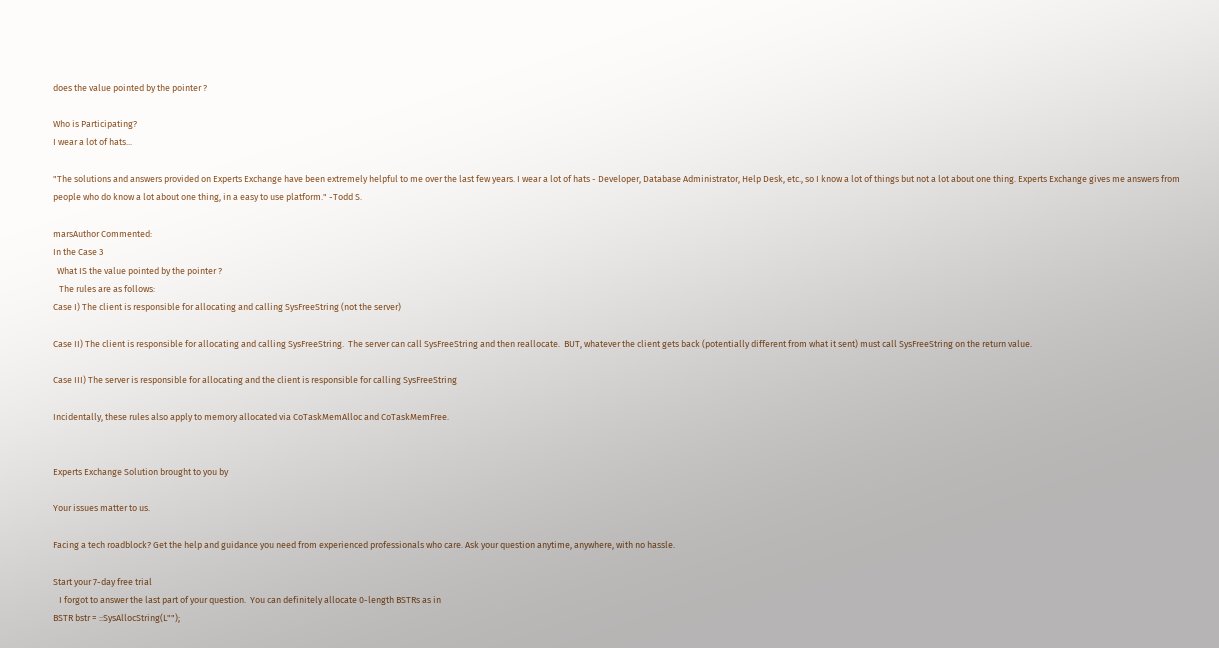does the value pointed by the pointer ?

Who is Participating?
I wear a lot of hats...

"The solutions and answers provided on Experts Exchange have been extremely helpful to me over the last few years. I wear a lot of hats - Developer, Database Administrator, Help Desk, etc., so I know a lot of things but not a lot about one thing. Experts Exchange gives me answers from people who do know a lot about one thing, in a easy to use platform." -Todd S.

marsAuthor Commented:
In the Case 3
  What IS the value pointed by the pointer ?
   The rules are as follows:
Case I) The client is responsible for allocating and calling SysFreeString (not the server)

Case II) The client is responsible for allocating and calling SysFreeString.  The server can call SysFreeString and then reallocate.  BUT, whatever the client gets back (potentially different from what it sent) must call SysFreeString on the return value.

Case III) The server is responsible for allocating and the client is responsible for calling SysFreeString

Incidentally, these rules also apply to memory allocated via CoTaskMemAlloc and CoTaskMemFree.


Experts Exchange Solution brought to you by

Your issues matter to us.

Facing a tech roadblock? Get the help and guidance you need from experienced professionals who care. Ask your question anytime, anywhere, with no hassle.

Start your 7-day free trial
   I forgot to answer the last part of your question.  You can definitely allocate 0-length BSTRs as in
BSTR bstr = ::SysAllocString(L"");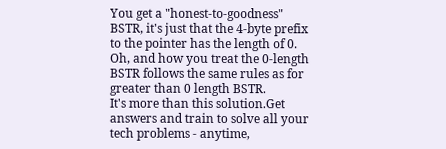You get a "honest-to-goodness" BSTR, it's just that the 4-byte prefix to the pointer has the length of 0.
Oh, and how you treat the 0-length BSTR follows the same rules as for greater than 0 length BSTR.
It's more than this solution.Get answers and train to solve all your tech problems - anytime,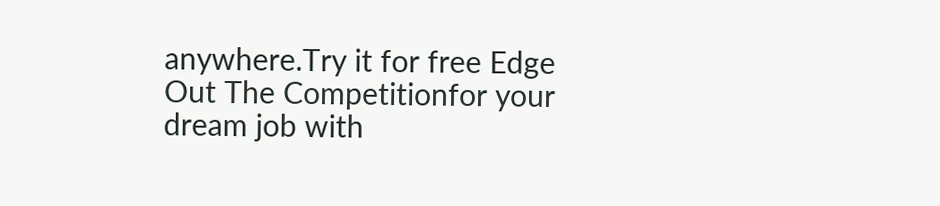anywhere.Try it for free Edge Out The Competitionfor your dream job with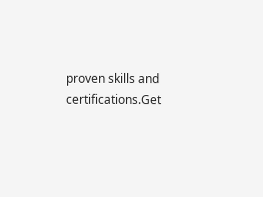proven skills and certifications.Get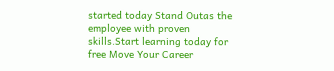started today Stand Outas the employee with proven skills.Start learning today for free Move Your Career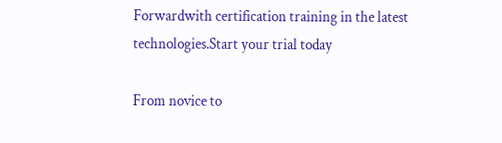Forwardwith certification training in the latest technologies.Start your trial today

From novice to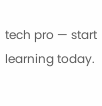tech pro — start learning today.